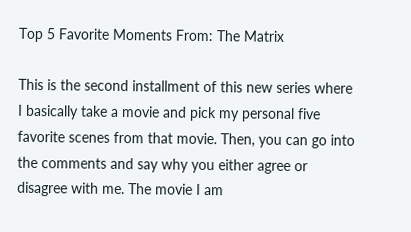Top 5 Favorite Moments From: The Matrix

This is the second installment of this new series where I basically take a movie and pick my personal five favorite scenes from that movie. Then, you can go into the comments and say why you either agree or disagree with me. The movie I am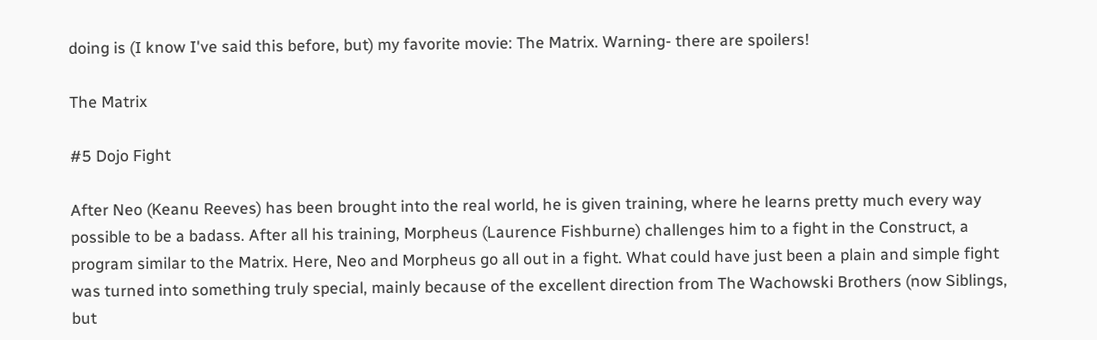doing is (I know I've said this before, but) my favorite movie: The Matrix. Warning- there are spoilers!

The Matrix

#5 Dojo Fight

After Neo (Keanu Reeves) has been brought into the real world, he is given training, where he learns pretty much every way possible to be a badass. After all his training, Morpheus (Laurence Fishburne) challenges him to a fight in the Construct, a program similar to the Matrix. Here, Neo and Morpheus go all out in a fight. What could have just been a plain and simple fight was turned into something truly special, mainly because of the excellent direction from The Wachowski Brothers (now Siblings, but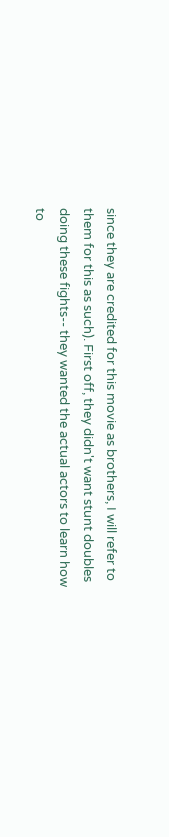since they are credited for this movie as brothers, I will refer to them for this as such). First off, they didn't want stunt doubles doing these fights-- they wanted the actual actors to learn how to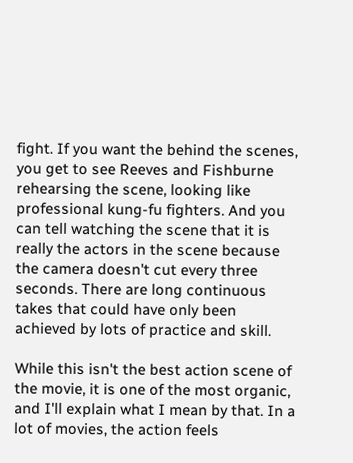fight. If you want the behind the scenes, you get to see Reeves and Fishburne rehearsing the scene, looking like professional kung-fu fighters. And you can tell watching the scene that it is really the actors in the scene because the camera doesn't cut every three seconds. There are long continuous takes that could have only been achieved by lots of practice and skill.

While this isn't the best action scene of the movie, it is one of the most organic, and I'll explain what I mean by that. In a lot of movies, the action feels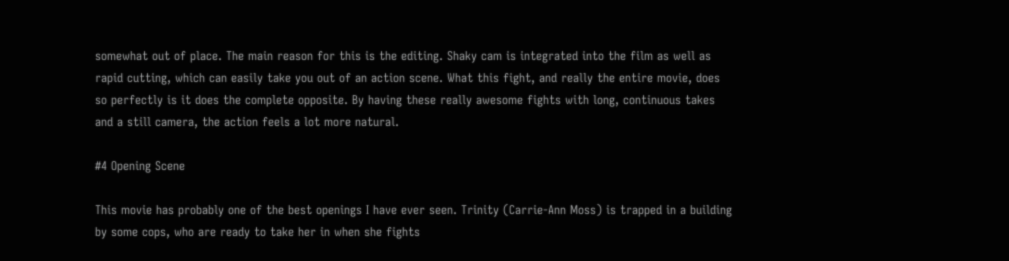somewhat out of place. The main reason for this is the editing. Shaky cam is integrated into the film as well as rapid cutting, which can easily take you out of an action scene. What this fight, and really the entire movie, does so perfectly is it does the complete opposite. By having these really awesome fights with long, continuous takes and a still camera, the action feels a lot more natural.

#4 Opening Scene

This movie has probably one of the best openings I have ever seen. Trinity (Carrie-Ann Moss) is trapped in a building by some cops, who are ready to take her in when she fights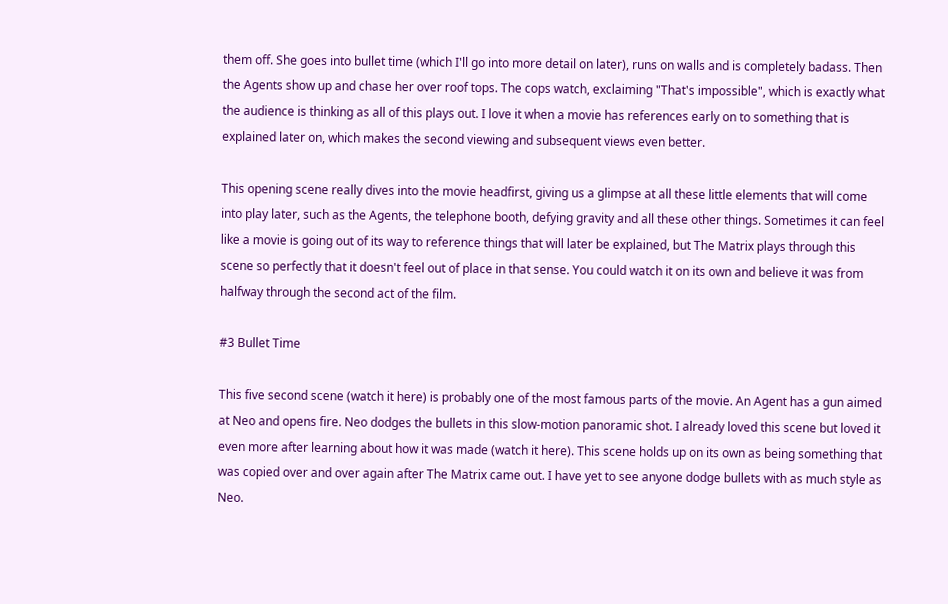them off. She goes into bullet time (which I'll go into more detail on later), runs on walls and is completely badass. Then the Agents show up and chase her over roof tops. The cops watch, exclaiming "That's impossible", which is exactly what the audience is thinking as all of this plays out. I love it when a movie has references early on to something that is explained later on, which makes the second viewing and subsequent views even better.

This opening scene really dives into the movie headfirst, giving us a glimpse at all these little elements that will come into play later, such as the Agents, the telephone booth, defying gravity and all these other things. Sometimes it can feel like a movie is going out of its way to reference things that will later be explained, but The Matrix plays through this scene so perfectly that it doesn't feel out of place in that sense. You could watch it on its own and believe it was from halfway through the second act of the film.

#3 Bullet Time

This five second scene (watch it here) is probably one of the most famous parts of the movie. An Agent has a gun aimed at Neo and opens fire. Neo dodges the bullets in this slow-motion panoramic shot. I already loved this scene but loved it even more after learning about how it was made (watch it here). This scene holds up on its own as being something that was copied over and over again after The Matrix came out. I have yet to see anyone dodge bullets with as much style as Neo.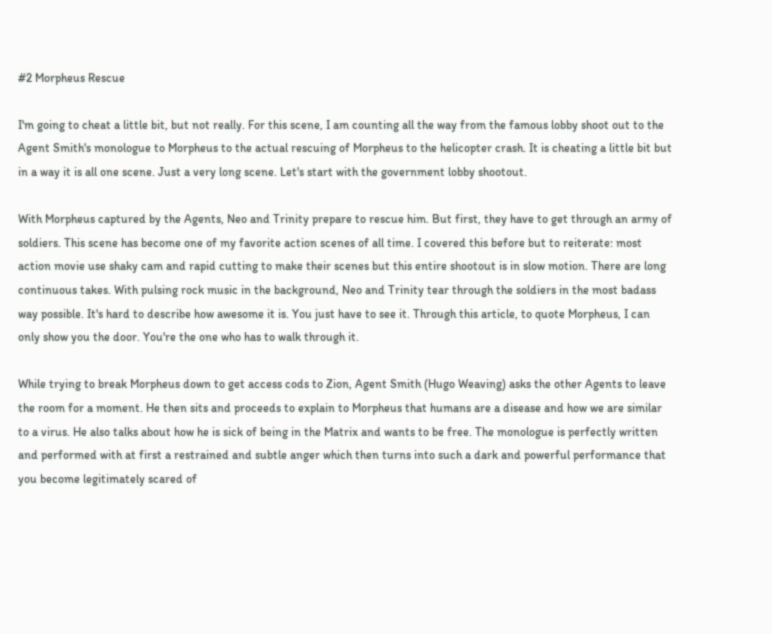#2 Morpheus Rescue

I'm going to cheat a little bit, but not really. For this scene, I am counting all the way from the famous lobby shoot out to the Agent Smith's monologue to Morpheus to the actual rescuing of Morpheus to the helicopter crash. It is cheating a little bit but in a way it is all one scene. Just a very long scene. Let's start with the government lobby shootout.

With Morpheus captured by the Agents, Neo and Trinity prepare to rescue him. But first, they have to get through an army of soldiers. This scene has become one of my favorite action scenes of all time. I covered this before but to reiterate: most action movie use shaky cam and rapid cutting to make their scenes but this entire shootout is in slow motion. There are long continuous takes. With pulsing rock music in the background, Neo and Trinity tear through the soldiers in the most badass way possible. It's hard to describe how awesome it is. You just have to see it. Through this article, to quote Morpheus, I can only show you the door. You're the one who has to walk through it.

While trying to break Morpheus down to get access cods to Zion, Agent Smith (Hugo Weaving) asks the other Agents to leave the room for a moment. He then sits and proceeds to explain to Morpheus that humans are a disease and how we are similar to a virus. He also talks about how he is sick of being in the Matrix and wants to be free. The monologue is perfectly written and performed with at first a restrained and subtle anger which then turns into such a dark and powerful performance that you become legitimately scared of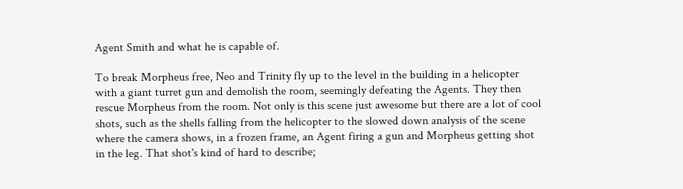Agent Smith and what he is capable of.

To break Morpheus free, Neo and Trinity fly up to the level in the building in a helicopter with a giant turret gun and demolish the room, seemingly defeating the Agents. They then rescue Morpheus from the room. Not only is this scene just awesome but there are a lot of cool shots, such as the shells falling from the helicopter to the slowed down analysis of the scene where the camera shows, in a frozen frame, an Agent firing a gun and Morpheus getting shot in the leg. That shot's kind of hard to describe;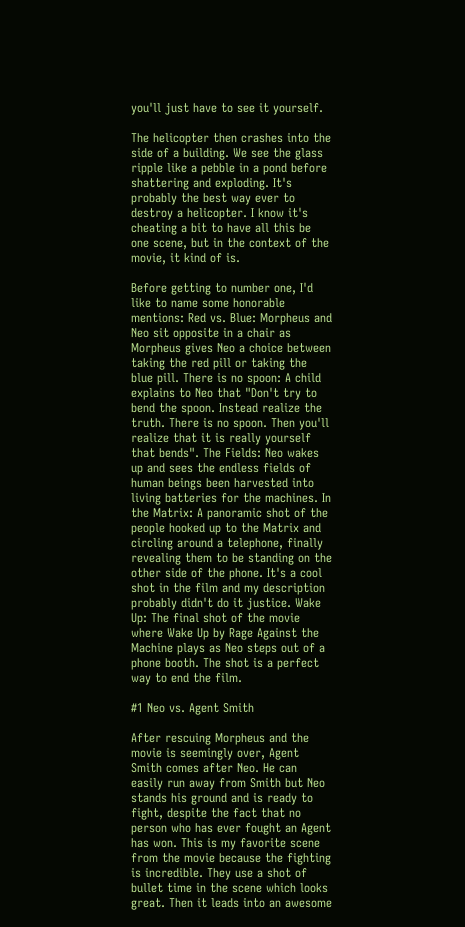you'll just have to see it yourself.

The helicopter then crashes into the side of a building. We see the glass ripple like a pebble in a pond before shattering and exploding. It's probably the best way ever to destroy a helicopter. I know it's cheating a bit to have all this be one scene, but in the context of the movie, it kind of is.

Before getting to number one, I'd like to name some honorable mentions: Red vs. Blue: Morpheus and Neo sit opposite in a chair as Morpheus gives Neo a choice between taking the red pill or taking the blue pill. There is no spoon: A child explains to Neo that "Don't try to bend the spoon. Instead realize the truth. There is no spoon. Then you'll realize that it is really yourself that bends". The Fields: Neo wakes up and sees the endless fields of human beings been harvested into living batteries for the machines. In the Matrix: A panoramic shot of the people hooked up to the Matrix and circling around a telephone, finally revealing them to be standing on the other side of the phone. It's a cool shot in the film and my description probably didn't do it justice. Wake Up: The final shot of the movie where Wake Up by Rage Against the Machine plays as Neo steps out of a phone booth. The shot is a perfect way to end the film.

#1 Neo vs. Agent Smith

After rescuing Morpheus and the movie is seemingly over, Agent Smith comes after Neo. He can easily run away from Smith but Neo stands his ground and is ready to fight, despite the fact that no person who has ever fought an Agent has won. This is my favorite scene from the movie because the fighting is incredible. They use a shot of bullet time in the scene which looks great. Then it leads into an awesome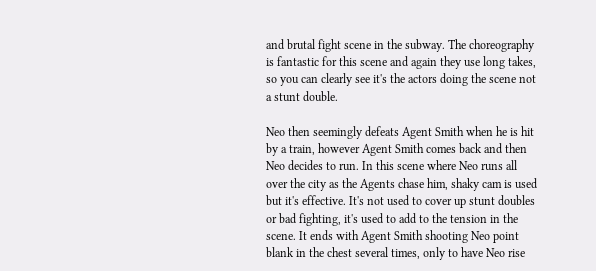and brutal fight scene in the subway. The choreography is fantastic for this scene and again they use long takes, so you can clearly see it's the actors doing the scene not a stunt double.

Neo then seemingly defeats Agent Smith when he is hit by a train, however Agent Smith comes back and then Neo decides to run. In this scene where Neo runs all over the city as the Agents chase him, shaky cam is used but it's effective. It's not used to cover up stunt doubles or bad fighting, it's used to add to the tension in the scene. It ends with Agent Smith shooting Neo point blank in the chest several times, only to have Neo rise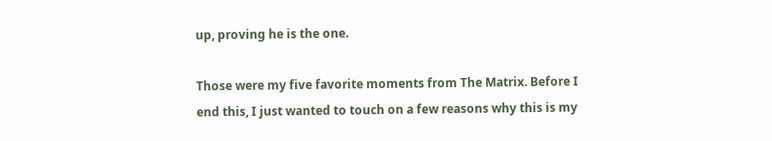up, proving he is the one.

Those were my five favorite moments from The Matrix. Before I end this, I just wanted to touch on a few reasons why this is my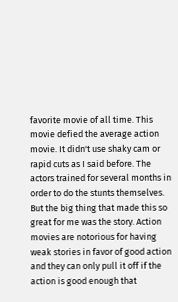favorite movie of all time. This movie defied the average action movie. It didn't use shaky cam or rapid cuts as I said before. The actors trained for several months in order to do the stunts themselves. But the big thing that made this so great for me was the story. Action movies are notorious for having weak stories in favor of good action and they can only pull it off if the action is good enough that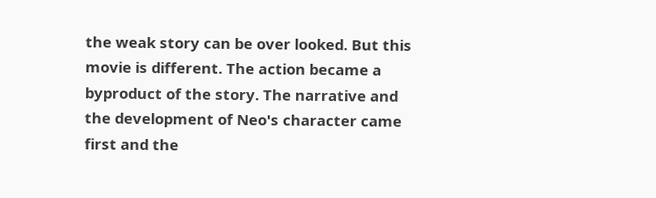the weak story can be over looked. But this movie is different. The action became a byproduct of the story. The narrative and the development of Neo's character came first and the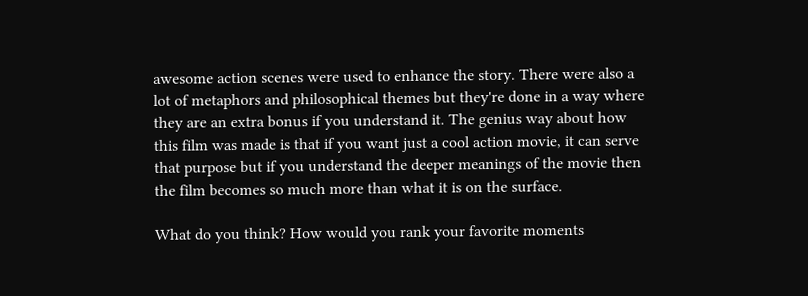awesome action scenes were used to enhance the story. There were also a lot of metaphors and philosophical themes but they're done in a way where they are an extra bonus if you understand it. The genius way about how this film was made is that if you want just a cool action movie, it can serve that purpose but if you understand the deeper meanings of the movie then the film becomes so much more than what it is on the surface.

What do you think? How would you rank your favorite moments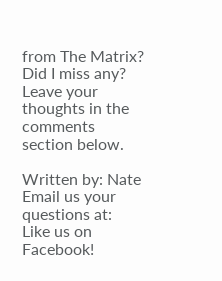from The Matrix? Did I miss any? Leave your thoughts in the comments section below.

Written by: Nate
Email us your questions at:
Like us on Facebook!